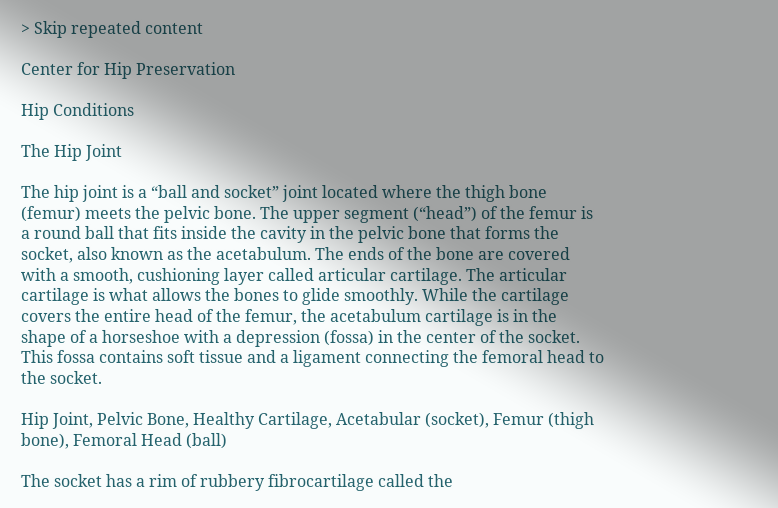> Skip repeated content

Center for Hip Preservation

Hip Conditions

The Hip Joint

The hip joint is a “ball and socket” joint located where the thigh bone (femur) meets the pelvic bone. The upper segment (“head”) of the femur is a round ball that fits inside the cavity in the pelvic bone that forms the socket, also known as the acetabulum. The ends of the bone are covered with a smooth, cushioning layer called articular cartilage. The articular cartilage is what allows the bones to glide smoothly. While the cartilage covers the entire head of the femur, the acetabulum cartilage is in the shape of a horseshoe with a depression (fossa) in the center of the socket. This fossa contains soft tissue and a ligament connecting the femoral head to the socket.

Hip Joint, Pelvic Bone, Healthy Cartilage, Acetabular (socket), Femur (thigh bone), Femoral Head (ball)

The socket has a rim of rubbery fibrocartilage called the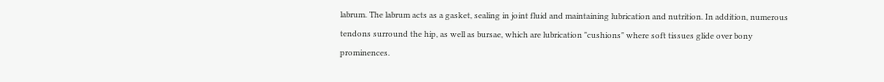labrum. The labrum acts as a gasket, sealing in joint fluid and maintaining lubrication and nutrition. In addition, numerous tendons surround the hip, as well as bursae, which are lubrication "cushions" where soft tissues glide over bony prominences.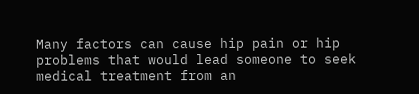Many factors can cause hip pain or hip problems that would lead someone to seek medical treatment from an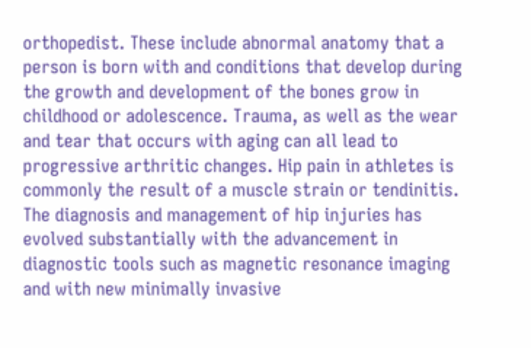orthopedist. These include abnormal anatomy that a person is born with and conditions that develop during the growth and development of the bones grow in childhood or adolescence. Trauma, as well as the wear and tear that occurs with aging can all lead to progressive arthritic changes. Hip pain in athletes is commonly the result of a muscle strain or tendinitis. The diagnosis and management of hip injuries has evolved substantially with the advancement in diagnostic tools such as magnetic resonance imaging and with new minimally invasive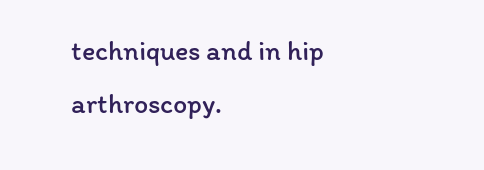techniques and in hip arthroscopy.